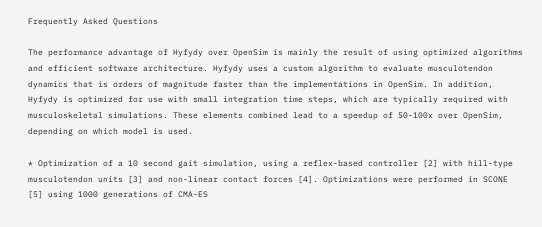Frequently Asked Questions

The performance advantage of Hyfydy over OpenSim is mainly the result of using optimized algorithms and efficient software architecture. Hyfydy uses a custom algorithm to evaluate musculotendon dynamics that is orders of magnitude faster than the implementations in OpenSim. In addition, Hyfydy is optimized for use with small integration time steps, which are typically required with musculoskeletal simulations. These elements combined lead to a speedup of 50-100x over OpenSim, depending on which model is used.

* Optimization of a 10 second gait simulation, using a reflex-based controller [2] with hill-type musculotendon units [3] and non-linear contact forces [4]. Optimizations were performed in SCONE [5] using 1000 generations of CMA-ES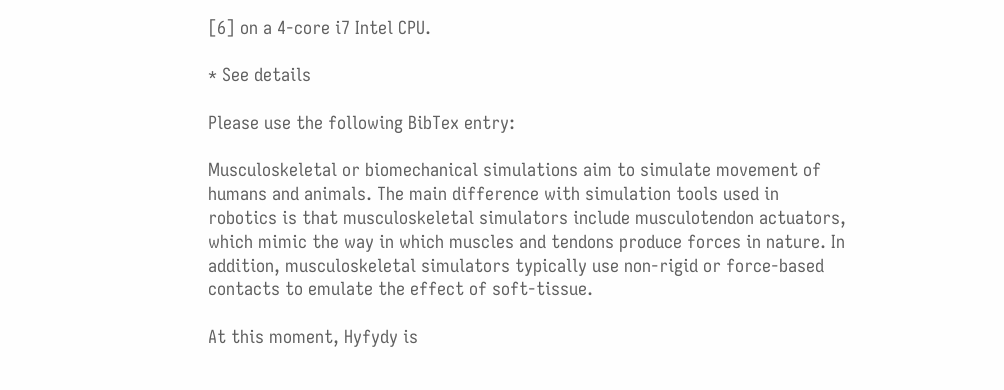[6] on a 4-core i7 Intel CPU.

* See details

Please use the following BibTex entry:

Musculoskeletal or biomechanical simulations aim to simulate movement of humans and animals. The main difference with simulation tools used in robotics is that musculoskeletal simulators include musculotendon actuators, which mimic the way in which muscles and tendons produce forces in nature. In addition, musculoskeletal simulators typically use non-rigid or force-based contacts to emulate the effect of soft-tissue.

At this moment, Hyfydy is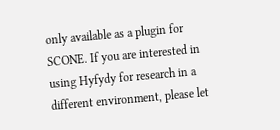only available as a plugin for SCONE. If you are interested in using Hyfydy for research in a different environment, please let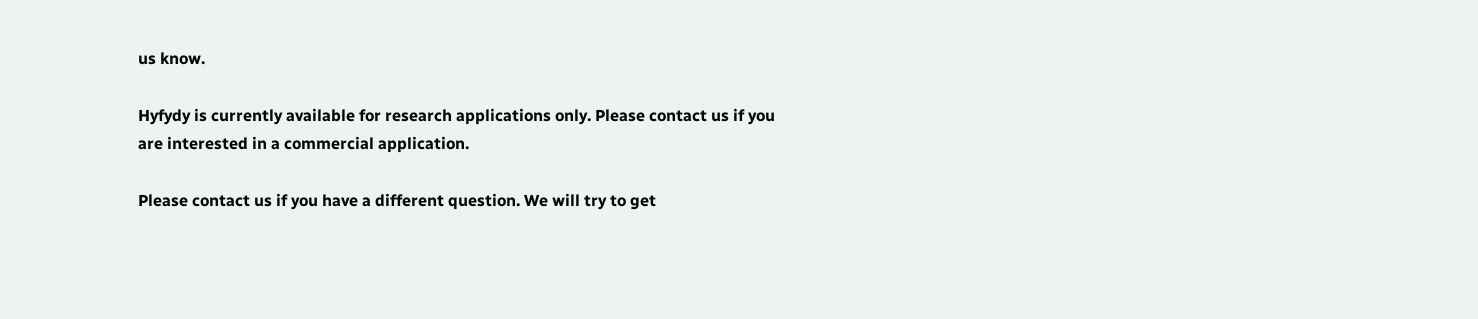us know.

Hyfydy is currently available for research applications only. Please contact us if you are interested in a commercial application.

Please contact us if you have a different question. We will try to get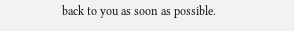back to you as soon as possible.